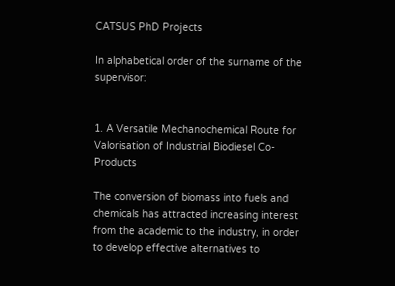CATSUS PhD Projects

In alphabetical order of the surname of the supervisor:


1. A Versatile Mechanochemical Route for Valorisation of Industrial Biodiesel Co-Products

The conversion of biomass into fuels and chemicals has attracted increasing interest from the academic to the industry, in order to develop effective alternatives to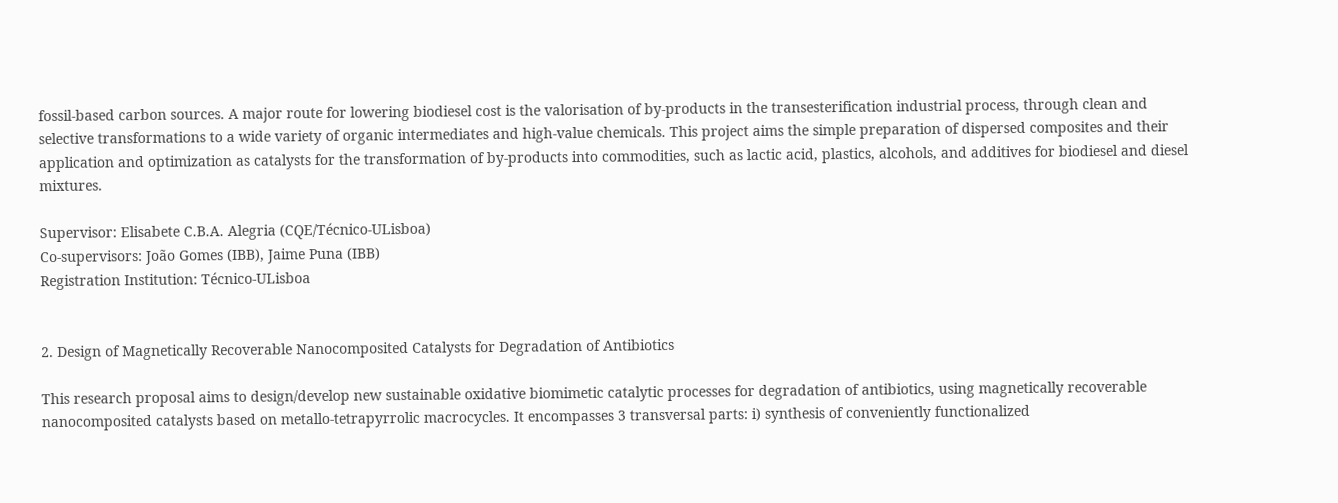fossil-based carbon sources. A major route for lowering biodiesel cost is the valorisation of by-products in the transesterification industrial process, through clean and selective transformations to a wide variety of organic intermediates and high-value chemicals. This project aims the simple preparation of dispersed composites and their application and optimization as catalysts for the transformation of by-products into commodities, such as lactic acid, plastics, alcohols, and additives for biodiesel and diesel mixtures.

Supervisor: Elisabete C.B.A. Alegria (CQE/Técnico-ULisboa)
Co-supervisors: João Gomes (IBB), Jaime Puna (IBB)
Registration Institution: Técnico-ULisboa


2. Design of Magnetically Recoverable Nanocomposited Catalysts for Degradation of Antibiotics

This research proposal aims to design/develop new sustainable oxidative biomimetic catalytic processes for degradation of antibiotics, using magnetically recoverable nanocomposited catalysts based on metallo-tetrapyrrolic macrocycles. It encompasses 3 transversal parts: i) synthesis of conveniently functionalized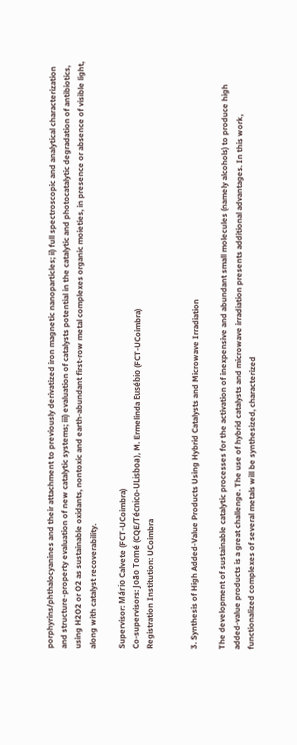porphyrins/phthalocyanines and their attachment to previously derivatized iron magnetic nanoparticles; ii) full spectroscopic and analytical characterization and structure-property evaluation of new catalytic systems; iii) evaluation of catalysts potential in the catalytic and photocatalytic degradation of antibiotics, using H2O2 or O2 as sustainable oxidants, nontoxic and earth-abundant first-row metal complexes organic moieties, in presence or absence of visible light, along with catalyst recoverability.

Supervisor: Mário Calvete (FCT-UCoimbra)
Co-supervisors: João Tomé (CQE/Técnico-ULisboa), M. Ermelinda Eusébio (FCT-UCoimbra)
Registration Institution: UCoimbra


3. Synthesis of High Added-Value Products Using Hybrid Catalysts and Microwave Irradiation

The development of sustainable catalytic processes for the activation of inexpensive and abundant small molecules (namely alcohols) to produce high added-value products is a great challenge. The use of hybrid catalysts and microwave irradiation presents additional advantages. In this work, functionalized complexes of several metals will be synthesized, characterized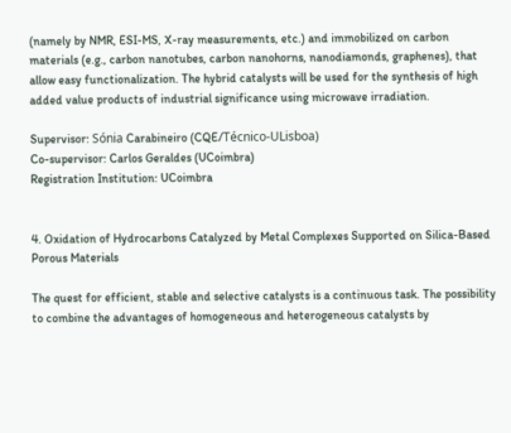(namely by NMR, ESI-MS, X-ray measurements, etc.) and immobilized on carbon materials (e.g., carbon nanotubes, carbon nanohorns, nanodiamonds, graphenes), that allow easy functionalization. The hybrid catalysts will be used for the synthesis of high added value products of industrial significance using microwave irradiation.

Supervisor: Sónia Carabineiro (CQE/Técnico-ULisboa)
Co-supervisor: Carlos Geraldes (UCoimbra)
Registration Institution: UCoimbra


4. Oxidation of Hydrocarbons Catalyzed by Metal Complexes Supported on Silica-Based Porous Materials

The quest for efficient, stable and selective catalysts is a continuous task. The possibility to combine the advantages of homogeneous and heterogeneous catalysts by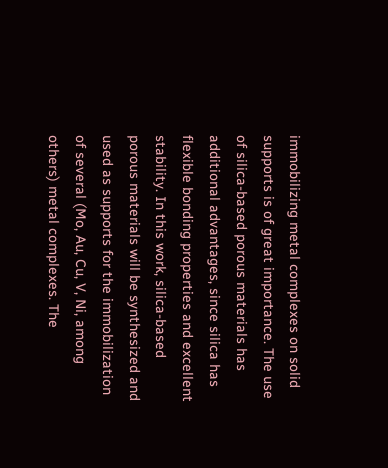immobilizing metal complexes on solid supports is of great importance. The use of silica-based porous materials has additional advantages, since silica has flexible bonding properties and excellent stability. In this work, silica-based porous materials will be synthesized and used as supports for the immobilization of several (Mo, Au, Cu, V, Ni, among others) metal complexes. The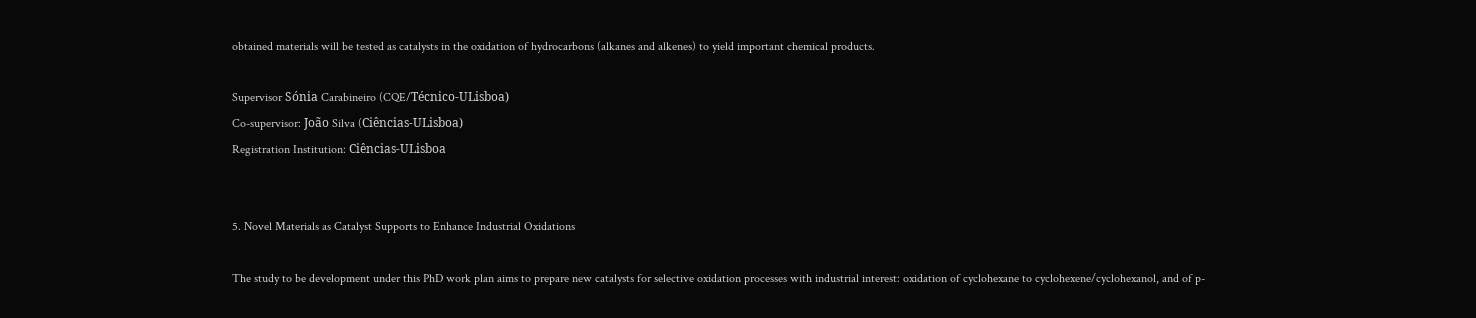obtained materials will be tested as catalysts in the oxidation of hydrocarbons (alkanes and alkenes) to yield important chemical products.

Supervisor Sónia Carabineiro (CQE/Técnico-ULisboa)
Co-supervisor: João Silva (Ciências-ULisboa)
Registration Institution: Ciências-ULisboa


5. Novel Materials as Catalyst Supports to Enhance Industrial Oxidations

The study to be development under this PhD work plan aims to prepare new catalysts for selective oxidation processes with industrial interest: oxidation of cyclohexane to cyclohexene/cyclohexanol, and of p-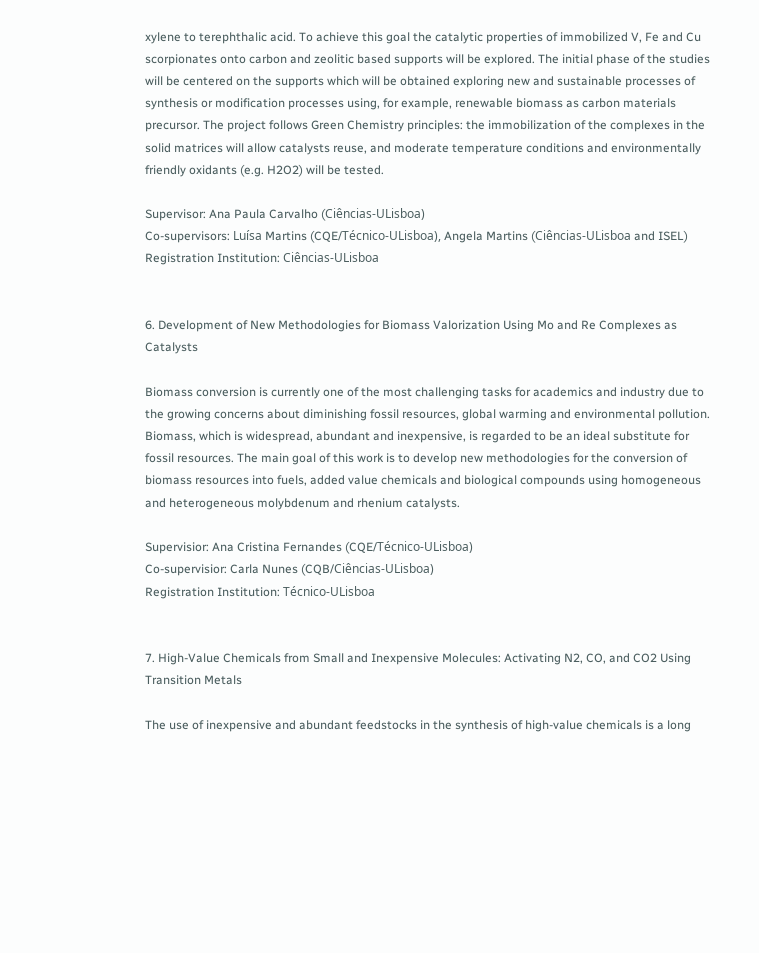xylene to terephthalic acid. To achieve this goal the catalytic properties of immobilized V, Fe and Cu scorpionates onto carbon and zeolitic based supports will be explored. The initial phase of the studies will be centered on the supports which will be obtained exploring new and sustainable processes of synthesis or modification processes using, for example, renewable biomass as carbon materials precursor. The project follows Green Chemistry principles: the immobilization of the complexes in the solid matrices will allow catalysts reuse, and moderate temperature conditions and environmentally friendly oxidants (e.g. H2O2) will be tested.

Supervisor: Ana Paula Carvalho (Ciências-ULisboa)
Co-supervisors: Luísa Martins (CQE/Técnico-ULisboa), Angela Martins (Ciências-ULisboa and ISEL)
Registration Institution: Ciências-ULisboa


6. Development of New Methodologies for Biomass Valorization Using Mo and Re Complexes as Catalysts

Biomass conversion is currently one of the most challenging tasks for academics and industry due to the growing concerns about diminishing fossil resources, global warming and environmental pollution. Biomass, which is widespread, abundant and inexpensive, is regarded to be an ideal substitute for fossil resources. The main goal of this work is to develop new methodologies for the conversion of biomass resources into fuels, added value chemicals and biological compounds using homogeneous and heterogeneous molybdenum and rhenium catalysts.

Supervisior: Ana Cristina Fernandes (CQE/Técnico-ULisboa)
Co-supervisior: Carla Nunes (CQB/Ciências-ULisboa)
Registration Institution: Técnico-ULisboa


7. High-Value Chemicals from Small and Inexpensive Molecules: Activating N2, CO, and CO2 Using Transition Metals

The use of inexpensive and abundant feedstocks in the synthesis of high-value chemicals is a long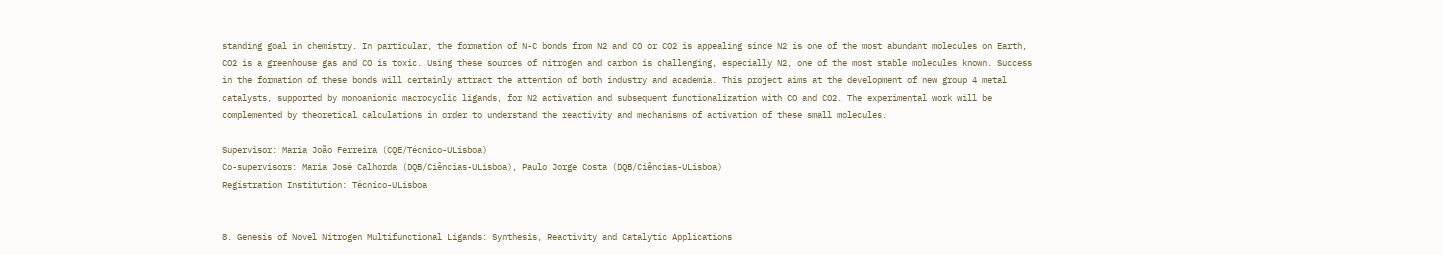standing goal in chemistry. In particular, the formation of N-C bonds from N2 and CO or CO2 is appealing since N2 is one of the most abundant molecules on Earth, CO2 is a greenhouse gas and CO is toxic. Using these sources of nitrogen and carbon is challenging, especially N2, one of the most stable molecules known. Success in the formation of these bonds will certainly attract the attention of both industry and academia. This project aims at the development of new group 4 metal catalysts, supported by monoanionic macrocyclic ligands, for N2 activation and subsequent functionalization with CO and CO2. The experimental work will be complemented by theoretical calculations in order to understand the reactivity and mechanisms of activation of these small molecules.

Supervisor: Maria João Ferreira (CQE/Técnico-ULisboa)
Co-supervisors: Maria José Calhorda (DQB/Ciências-ULisboa), Paulo Jorge Costa (DQB/Ciências-ULisboa)
Registration Institution: Técnico-ULisboa


8. Genesis of Novel Nitrogen Multifunctional Ligands: Synthesis, Reactivity and Catalytic Applications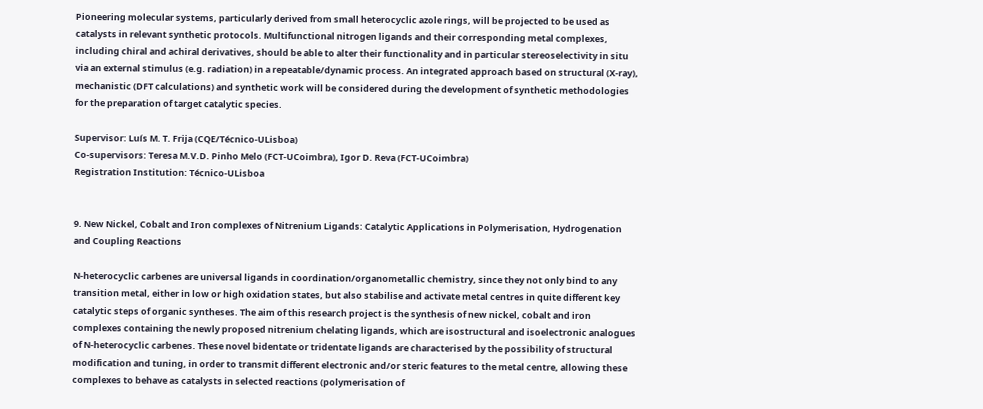Pioneering molecular systems, particularly derived from small heterocyclic azole rings, will be projected to be used as catalysts in relevant synthetic protocols. Multifunctional nitrogen ligands and their corresponding metal complexes, including chiral and achiral derivatives, should be able to alter their functionality and in particular stereoselectivity in situ via an external stimulus (e.g. radiation) in a repeatable/dynamic process. An integrated approach based on structural (X-ray), mechanistic (DFT calculations) and synthetic work will be considered during the development of synthetic methodologies for the preparation of target catalytic species.

Supervisor: Luís M. T. Frija (CQE/Técnico-ULisboa)
Co-supervisors: Teresa M.V.D. Pinho Melo (FCT-UCoimbra), Igor D. Reva (FCT-UCoimbra)
Registration Institution: Técnico-ULisboa


9. New Nickel, Cobalt and Iron complexes of Nitrenium Ligands: Catalytic Applications in Polymerisation, Hydrogenation and Coupling Reactions

N-heterocyclic carbenes are universal ligands in coordination/organometallic chemistry, since they not only bind to any transition metal, either in low or high oxidation states, but also stabilise and activate metal centres in quite different key catalytic steps of organic syntheses. The aim of this research project is the synthesis of new nickel, cobalt and iron complexes containing the newly proposed nitrenium chelating ligands, which are isostructural and isoelectronic analogues of N-heterocyclic carbenes. These novel bidentate or tridentate ligands are characterised by the possibility of structural modification and tuning, in order to transmit different electronic and/or steric features to the metal centre, allowing these complexes to behave as catalysts in selected reactions (polymerisation of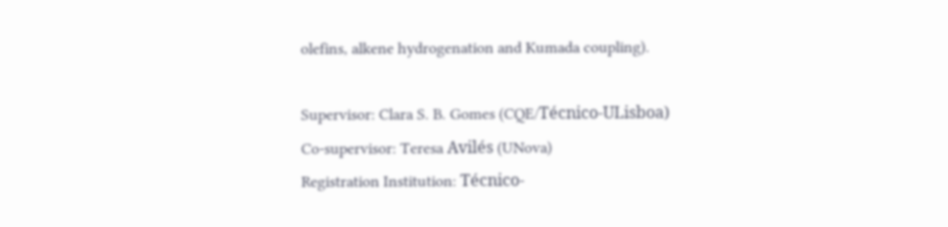olefins, alkene hydrogenation and Kumada coupling).

Supervisor: Clara S. B. Gomes (CQE/Técnico-ULisboa)
Co-supervisor: Teresa Avilés (UNova)
Registration Institution: Técnico-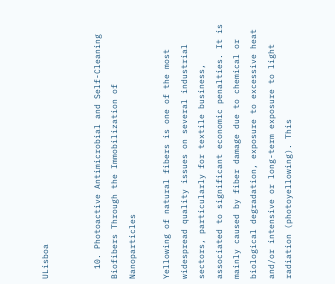ULisboa


  10. Photoactive Antimicrobial and Self-Cleaning Biofibers Through the Immobilization of  Nanoparticles

Yellowing of natural fibers is one of the most widespread quality issues on several industrial sectors, particularly for textile business, associated to significant economic penalties. It is mainly caused by fiber damage due to chemical or biological degradation, exposure to excessive heat and/or intensive or long-term exposure to light radiation (photoyellowing). This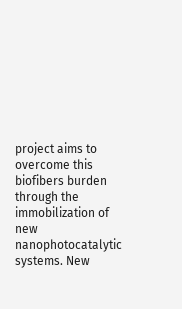project aims to overcome this biofibers burden through the immobilization of new nanophotocatalytic systems. New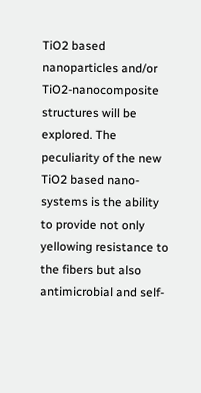TiO2 based nanoparticles and/or TiO2-nanocomposite structures will be explored. The peculiarity of the new TiO2 based nano-systems is the ability to provide not only yellowing resistance to the fibers but also antimicrobial and self-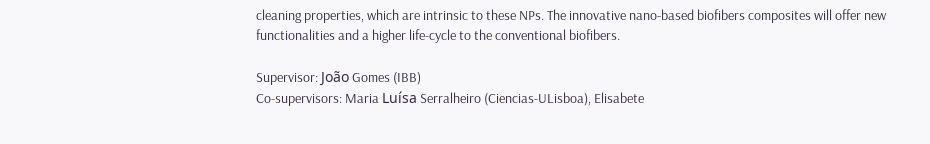cleaning properties, which are intrinsic to these NPs. The innovative nano-based biofibers composites will offer new functionalities and a higher life-cycle to the conventional biofibers.

Supervisor: João Gomes (IBB)
Co-supervisors: Maria Luísa Serralheiro (Ciencias-ULisboa), Elisabete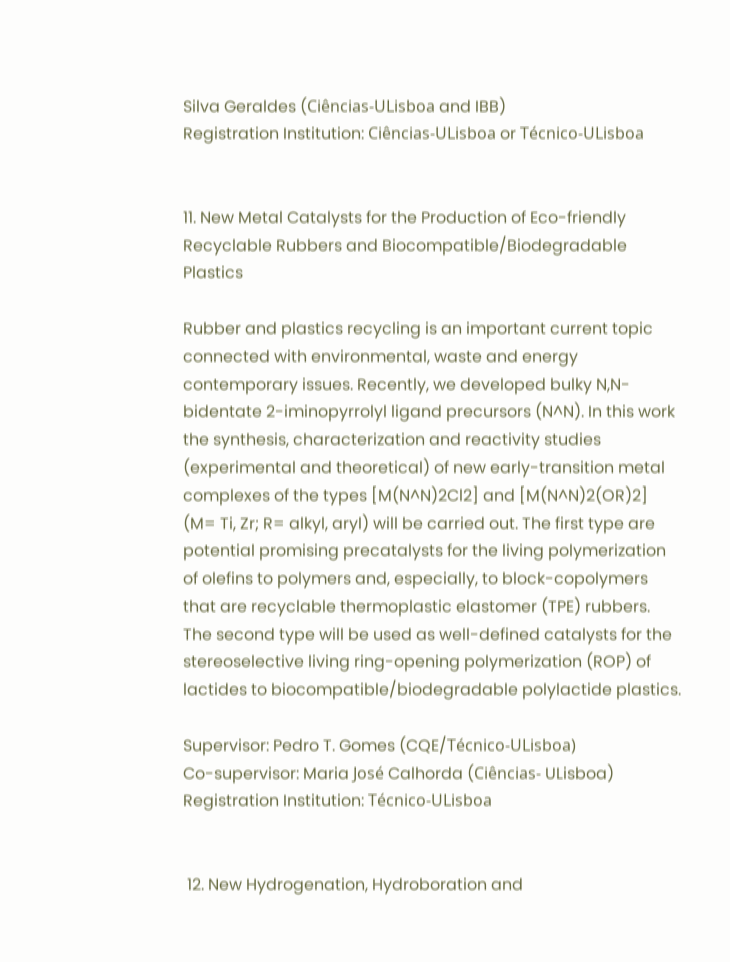Silva Geraldes (Ciências-ULisboa and IBB)
Registration Institution: Ciências-ULisboa or Técnico-ULisboa


11. New Metal Catalysts for the Production of Eco-friendly Recyclable Rubbers and Biocompatible/Biodegradable Plastics

Rubber and plastics recycling is an important current topic connected with environmental, waste and energy contemporary issues. Recently, we developed bulky N,N-bidentate 2-iminopyrrolyl ligand precursors (N^N). In this work the synthesis, characterization and reactivity studies (experimental and theoretical) of new early-transition metal complexes of the types [M(N^N)2Cl2] and [M(N^N)2(OR)2] (M= Ti, Zr; R= alkyl, aryl) will be carried out. The first type are potential promising precatalysts for the living polymerization of olefins to polymers and, especially, to block-copolymers that are recyclable thermoplastic elastomer (TPE) rubbers. The second type will be used as well-defined catalysts for the stereoselective living ring-opening polymerization (ROP) of lactides to biocompatible/biodegradable polylactide plastics.

Supervisor: Pedro T. Gomes (CQE/Técnico-ULisboa)
Co-supervisor: Maria José Calhorda (Ciências- ULisboa)
Registration Institution: Técnico-ULisboa


 12. New Hydrogenation, Hydroboration and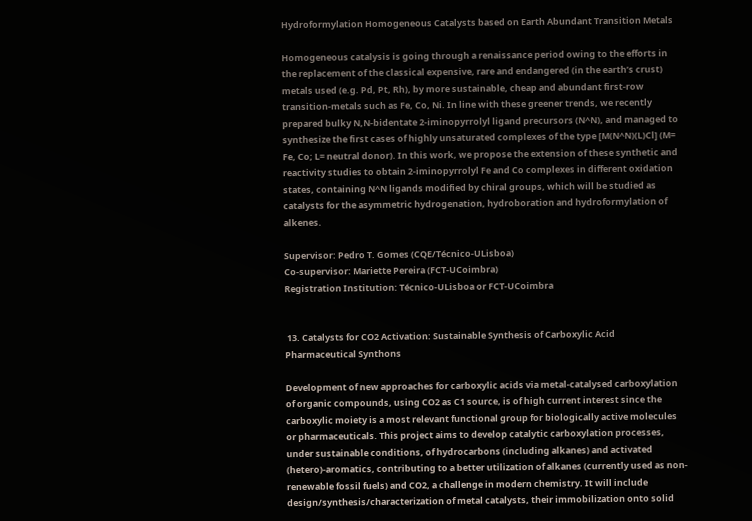Hydroformylation Homogeneous Catalysts based on Earth Abundant Transition Metals

Homogeneous catalysis is going through a renaissance period owing to the efforts in the replacement of the classical expensive, rare and endangered (in the earth’s crust) metals used (e.g. Pd, Pt, Rh), by more sustainable, cheap and abundant first-row transition-metals such as Fe, Co, Ni. In line with these greener trends, we recently prepared bulky N,N-bidentate 2-iminopyrrolyl ligand precursors (N^N), and managed to synthesize the first cases of highly unsaturated complexes of the type [M(N^N)(L)Cl] (M= Fe, Co; L= neutral donor). In this work, we propose the extension of these synthetic and reactivity studies to obtain 2-iminopyrrolyl Fe and Co complexes in different oxidation states, containing N^N ligands modified by chiral groups, which will be studied as catalysts for the asymmetric hydrogenation, hydroboration and hydroformylation of alkenes.

Supervisor: Pedro T. Gomes (CQE/Técnico-ULisboa)
Co-supervisor: Mariette Pereira (FCT-UCoimbra)
Registration Institution: Técnico-ULisboa or FCT-UCoimbra


 13. Catalysts for CO2 Activation: Sustainable Synthesis of Carboxylic Acid Pharmaceutical Synthons

Development of new approaches for carboxylic acids via metal-catalysed carboxylation of organic compounds, using CO2 as C1 source, is of high current interest since the carboxylic moiety is a most relevant functional group for biologically active molecules or pharmaceuticals. This project aims to develop catalytic carboxylation processes, under sustainable conditions, of hydrocarbons (including alkanes) and activated (hetero)-aromatics, contributing to a better utilization of alkanes (currently used as non-renewable fossil fuels) and CO2, a challenge in modern chemistry. It will include design/synthesis/characterization of metal catalysts, their immobilization onto solid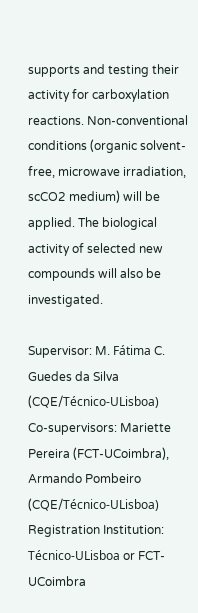supports and testing their activity for carboxylation reactions. Non-conventional conditions (organic solvent-free, microwave irradiation, scCO2 medium) will be applied. The biological activity of selected new compounds will also be investigated.

Supervisor: M. Fátima C. Guedes da Silva (CQE/Técnico-ULisboa)
Co-supervisors: Mariette Pereira (FCT-UCoimbra), Armando Pombeiro (CQE/Técnico-ULisboa)
Registration Institution: Técnico-ULisboa or FCT-UCoimbra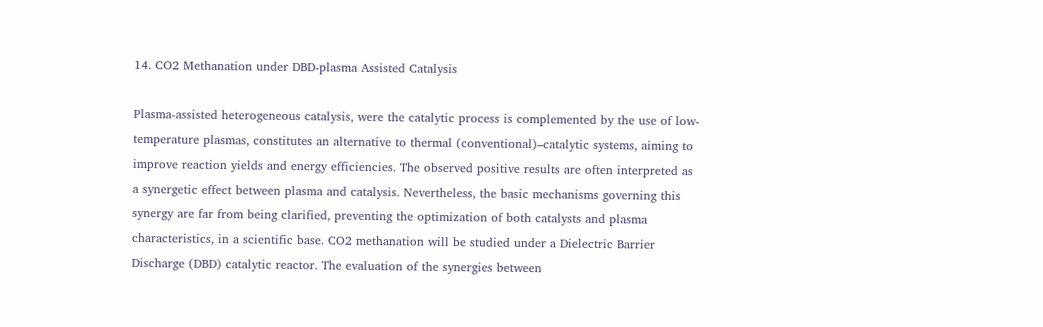14. CO2 Methanation under DBD-plasma Assisted Catalysis

Plasma-assisted heterogeneous catalysis, were the catalytic process is complemented by the use of low-temperature plasmas, constitutes an alternative to thermal (conventional)–catalytic systems, aiming to improve reaction yields and energy efficiencies. The observed positive results are often interpreted as a synergetic effect between plasma and catalysis. Nevertheless, the basic mechanisms governing this synergy are far from being clarified, preventing the optimization of both catalysts and plasma characteristics, in a scientific base. CO2 methanation will be studied under a Dielectric Barrier Discharge (DBD) catalytic reactor. The evaluation of the synergies between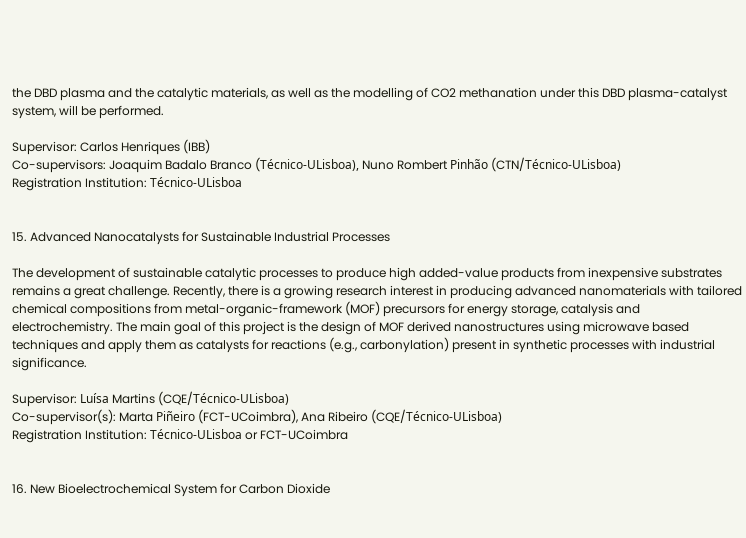the DBD plasma and the catalytic materials, as well as the modelling of CO2 methanation under this DBD plasma-catalyst system, will be performed.

Supervisor: Carlos Henriques (IBB)
Co-supervisors: Joaquim Badalo Branco (Técnico-ULisboa), Nuno Rombert Pinhão (CTN/Técnico-ULisboa)
Registration Institution: Técnico-ULisboa


15. Advanced Nanocatalysts for Sustainable Industrial Processes

The development of sustainable catalytic processes to produce high added-value products from inexpensive substrates remains a great challenge. Recently, there is a growing research interest in producing advanced nanomaterials with tailored chemical compositions from metal-organic-framework (MOF) precursors for energy storage, catalysis and electrochemistry. The main goal of this project is the design of MOF derived nanostructures using microwave based techniques and apply them as catalysts for reactions (e.g., carbonylation) present in synthetic processes with industrial significance.

Supervisor: Luísa Martins (CQE/Técnico-ULisboa)
Co-supervisor(s): Marta Piñeiro (FCT-UCoimbra), Ana Ribeiro (CQE/Técnico-ULisboa)
Registration Institution: Técnico-ULisboa or FCT-UCoimbra


16. New Bioelectrochemical System for Carbon Dioxide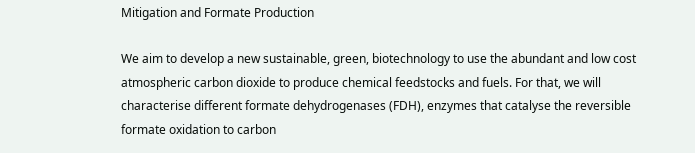Mitigation and Formate Production

We aim to develop a new sustainable, green, biotechnology to use the abundant and low cost atmospheric carbon dioxide to produce chemical feedstocks and fuels. For that, we will characterise different formate dehydrogenases (FDH), enzymes that catalyse the reversible formate oxidation to carbon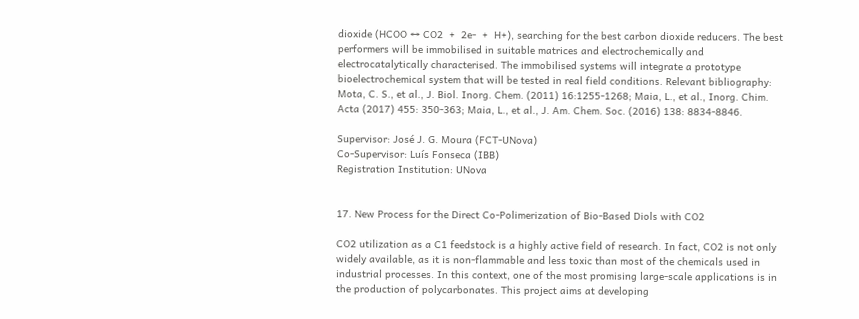dioxide (HCOO ↔ CO2  +  2e-  +  H+), searching for the best carbon dioxide reducers. The best performers will be immobilised in suitable matrices and electrochemically and electrocatalytically characterised. The immobilised systems will integrate a prototype bioelectrochemical system that will be tested in real field conditions. Relevant bibliography: Mota, C. S., et al., J. Biol. Inorg. Chem. (2011) 16:1255-1268; Maia, L., et al., Inorg. Chim. Acta (2017) 455: 350-363; Maia, L., et al., J. Am. Chem. Soc. (2016) 138: 8834-8846.

Supervisor: José J. G. Moura (FCT-UNova)
Co-Supervisor: Luís Fonseca (IBB)
Registration Institution: UNova


17. New Process for the Direct Co-Polimerization of Bio-Based Diols with CO2

CO2 utilization as a C1 feedstock is a highly active field of research. In fact, CO2 is not only widely available, as it is non-flammable and less toxic than most of the chemicals used in industrial processes. In this context, one of the most promising large-scale applications is in the production of polycarbonates. This project aims at developing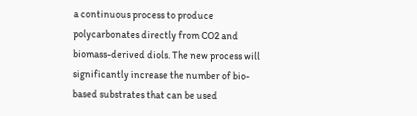a continuous process to produce polycarbonates directly from CO2 and biomass-derived diols. The new process will significantly increase the number of bio-based substrates that can be used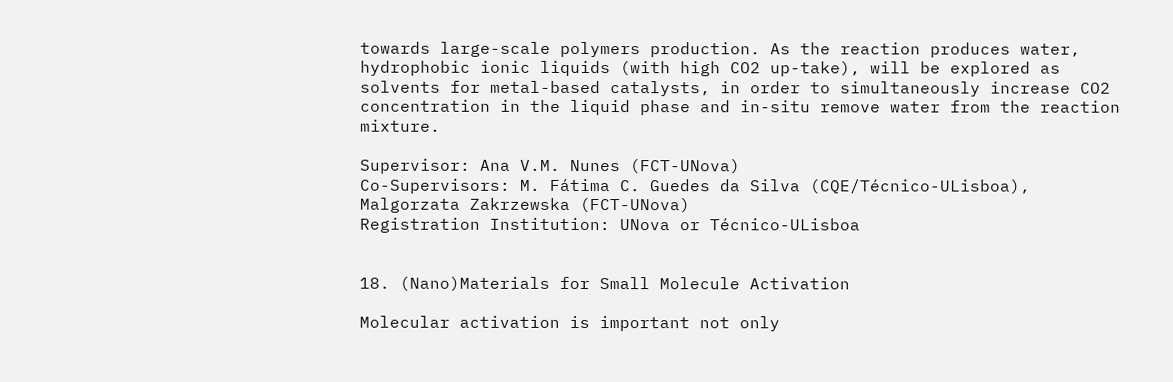towards large-scale polymers production. As the reaction produces water, hydrophobic ionic liquids (with high CO2 up-take), will be explored as solvents for metal-based catalysts, in order to simultaneously increase CO2 concentration in the liquid phase and in-situ remove water from the reaction mixture.

Supervisor: Ana V.M. Nunes (FCT-UNova)
Co-Supervisors: M. Fátima C. Guedes da Silva (CQE/Técnico-ULisboa), Malgorzata Zakrzewska (FCT-UNova)
Registration Institution: UNova or Técnico-ULisboa


18. (Nano)Materials for Small Molecule Activation

Molecular activation is important not only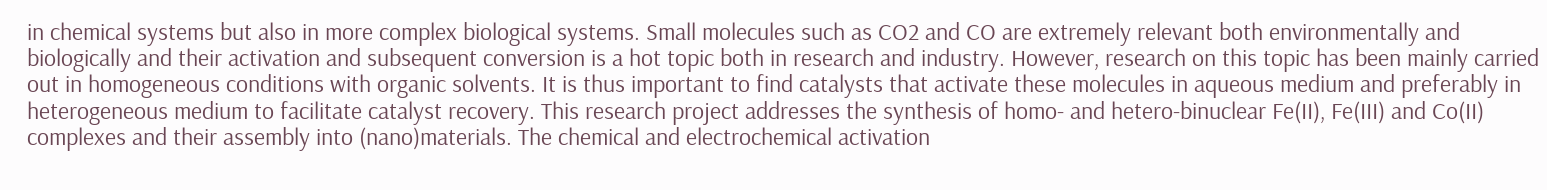in chemical systems but also in more complex biological systems. Small molecules such as CO2 and CO are extremely relevant both environmentally and biologically and their activation and subsequent conversion is a hot topic both in research and industry. However, research on this topic has been mainly carried out in homogeneous conditions with organic solvents. It is thus important to find catalysts that activate these molecules in aqueous medium and preferably in heterogeneous medium to facilitate catalyst recovery. This research project addresses the synthesis of homo- and hetero-binuclear Fe(II), Fe(III) and Co(II) complexes and their assembly into (nano)materials. The chemical and electrochemical activation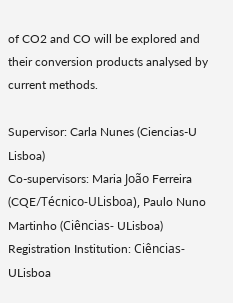of CO2 and CO will be explored and their conversion products analysed by current methods.

Supervisor: Carla Nunes (Ciencias-U Lisboa)
Co-supervisors: Maria João Ferreira (CQE/Técnico-ULisboa), Paulo Nuno Martinho (Ciências- ULisboa)
Registration Institution: Ciências-ULisboa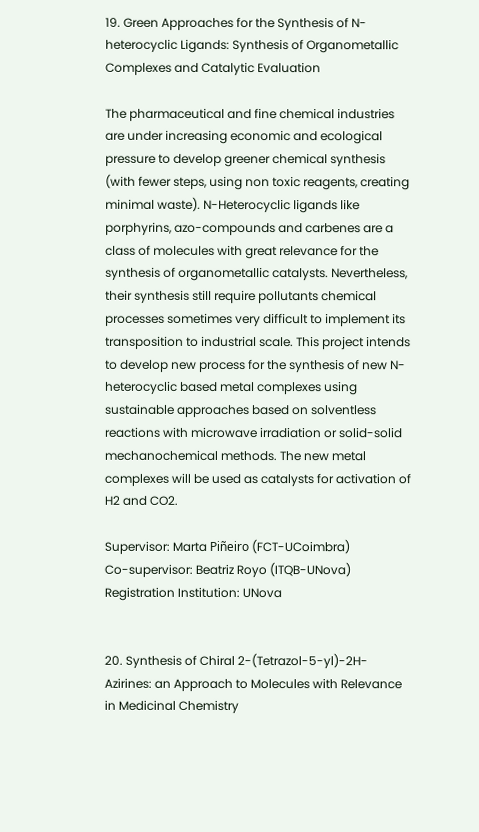19. Green Approaches for the Synthesis of N-heterocyclic Ligands: Synthesis of Organometallic Complexes and Catalytic Evaluation

The pharmaceutical and fine chemical industries are under increasing economic and ecological pressure to develop greener chemical synthesis (with fewer steps, using non toxic reagents, creating minimal waste). N-Heterocyclic ligands like porphyrins, azo-compounds and carbenes are a class of molecules with great relevance for the synthesis of organometallic catalysts. Nevertheless, their synthesis still require pollutants chemical processes sometimes very difficult to implement its transposition to industrial scale. This project intends to develop new process for the synthesis of new N-heterocyclic based metal complexes using sustainable approaches based on solventless reactions with microwave irradiation or solid-solid mechanochemical methods. The new metal complexes will be used as catalysts for activation of H2 and CO2.

Supervisor: Marta Piñeiro (FCT-UCoimbra)
Co-supervisor: Beatriz Royo (ITQB-UNova)
Registration Institution: UNova


20. Synthesis of Chiral 2-(Tetrazol-5-yl)-2H-Azirines: an Approach to Molecules with Relevance in Medicinal Chemistry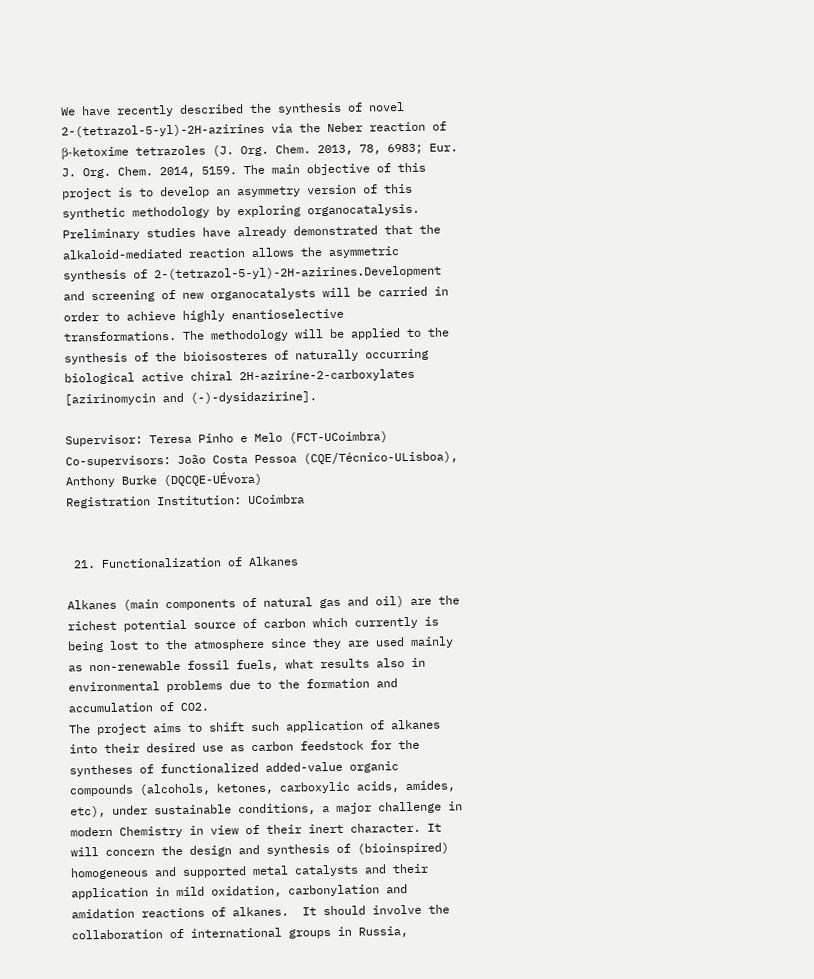We have recently described the synthesis of novel 2-(tetrazol-5-yl)-2H-azirines via the Neber reaction of β-ketoxime tetrazoles (J. Org. Chem. 2013, 78, 6983; Eur. J. Org. Chem. 2014, 5159. The main objective of this project is to develop an asymmetry version of this synthetic methodology by exploring organocatalysis. Preliminary studies have already demonstrated that the alkaloid-mediated reaction allows the asymmetric synthesis of 2-(tetrazol-5-yl)-2H-azirines.Development and screening of new organocatalysts will be carried in order to achieve highly enantioselective transformations. The methodology will be applied to the synthesis of the bioisosteres of naturally occurring biological active chiral 2H-azirine-2-carboxylates [azirinomycin and (-)-dysidazirine].

Supervisor: Teresa Pinho e Melo (FCT-UCoimbra)
Co-supervisors: João Costa Pessoa (CQE/Técnico-ULisboa), Anthony Burke (DQCQE-UÉvora)
Registration Institution: UCoimbra


 21. Functionalization of Alkanes

Alkanes (main components of natural gas and oil) are the richest potential source of carbon which currently is being lost to the atmosphere since they are used mainly as non-renewable fossil fuels, what results also in environmental problems due to the formation and accumulation of CO2.
The project aims to shift such application of alkanes into their desired use as carbon feedstock for the syntheses of functionalized added-value organic compounds (alcohols, ketones, carboxylic acids, amides, etc), under sustainable conditions, a major challenge in modern Chemistry in view of their inert character. It will concern the design and synthesis of (bioinspired) homogeneous and supported metal catalysts and their application in mild oxidation, carbonylation and amidation reactions of alkanes.  It should involve the collaboration of international groups in Russia,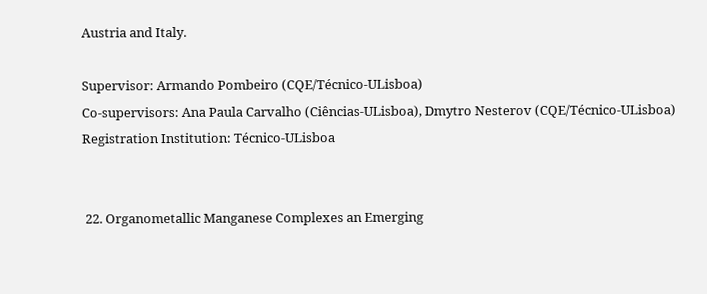Austria and Italy.

Supervisor: Armando Pombeiro (CQE/Técnico-ULisboa)
Co-supervisors: Ana Paula Carvalho (Ciências-ULisboa), Dmytro Nesterov (CQE/Técnico-ULisboa)
Registration Institution: Técnico-ULisboa


 22. Organometallic Manganese Complexes an Emerging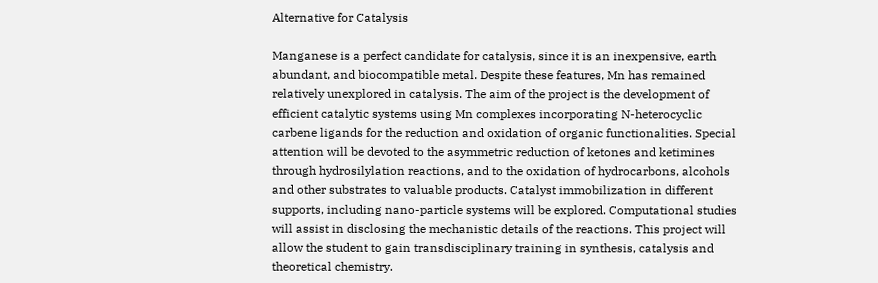Alternative for Catalysis

Manganese is a perfect candidate for catalysis, since it is an inexpensive, earth abundant, and biocompatible metal. Despite these features, Mn has remained relatively unexplored in catalysis. The aim of the project is the development of efficient catalytic systems using Mn complexes incorporating N-heterocyclic carbene ligands for the reduction and oxidation of organic functionalities. Special attention will be devoted to the asymmetric reduction of ketones and ketimines through hydrosilylation reactions, and to the oxidation of hydrocarbons, alcohols and other substrates to valuable products. Catalyst immobilization in different supports, including nano-particle systems will be explored. Computational studies will assist in disclosing the mechanistic details of the reactions. This project will allow the student to gain transdisciplinary training in synthesis, catalysis and theoretical chemistry.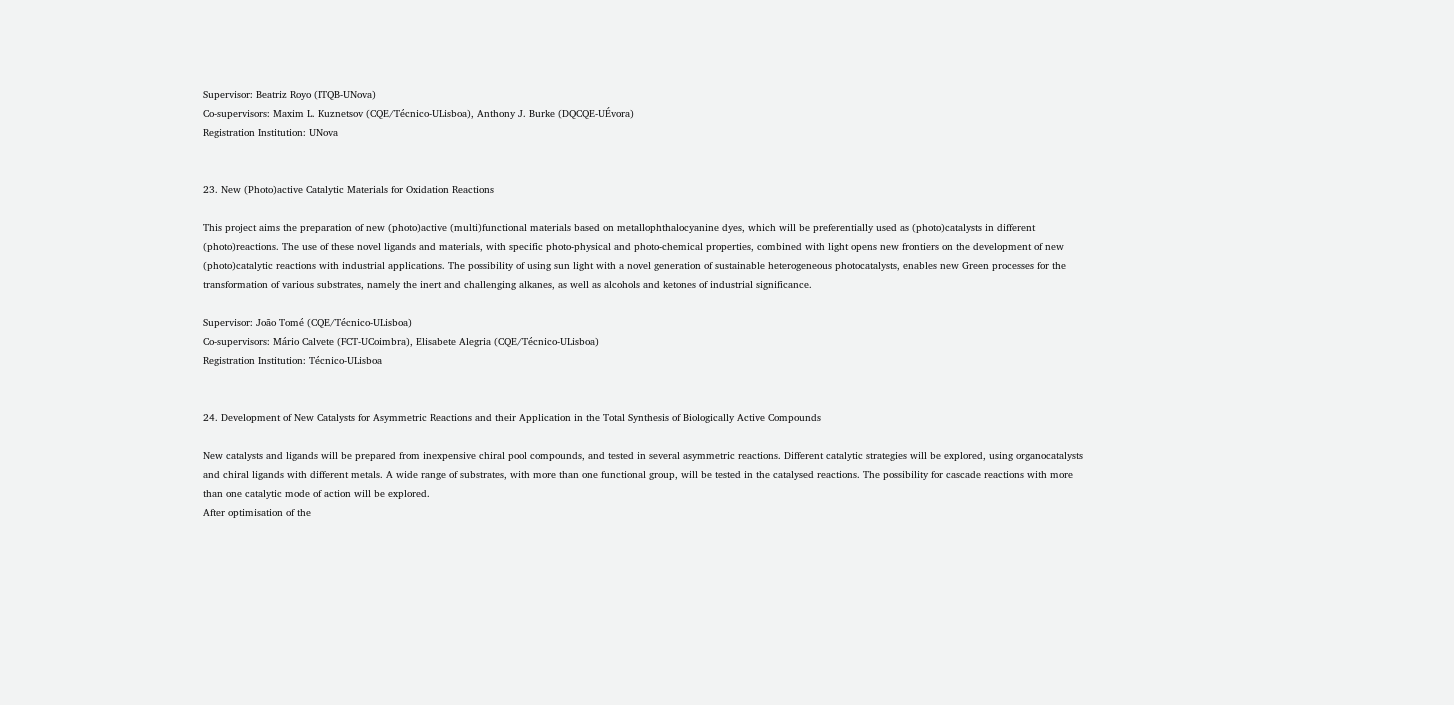Supervisor: Beatriz Royo (ITQB-UNova)
Co-supervisors: Maxim L. Kuznetsov (CQE/Técnico-ULisboa), Anthony J. Burke (DQCQE-UÉvora)
Registration Institution: UNova


23. New (Photo)active Catalytic Materials for Oxidation Reactions

This project aims the preparation of new (photo)active (multi)functional materials based on metallophthalocyanine dyes, which will be preferentially used as (photo)catalysts in different (photo)reactions. The use of these novel ligands and materials, with specific photo-physical and photo-chemical properties, combined with light opens new frontiers on the development of new (photo)catalytic reactions with industrial applications. The possibility of using sun light with a novel generation of sustainable heterogeneous photocatalysts, enables new Green processes for the transformation of various substrates, namely the inert and challenging alkanes, as well as alcohols and ketones of industrial significance.

Supervisor: João Tomé (CQE/Técnico-ULisboa)
Co-supervisors: Mário Calvete (FCT-UCoimbra), Elisabete Alegria (CQE/Técnico-ULisboa)
Registration Institution: Técnico-ULisboa


24. Development of New Catalysts for Asymmetric Reactions and their Application in the Total Synthesis of Biologically Active Compounds

New catalysts and ligands will be prepared from inexpensive chiral pool compounds, and tested in several asymmetric reactions. Different catalytic strategies will be explored, using organocatalysts and chiral ligands with different metals. A wide range of substrates, with more than one functional group, will be tested in the catalysed reactions. The possibility for cascade reactions with more than one catalytic mode of action will be explored.
After optimisation of the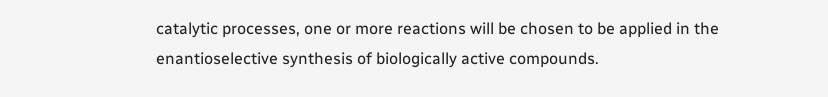catalytic processes, one or more reactions will be chosen to be applied in the enantioselective synthesis of biologically active compounds.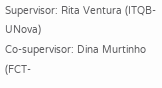Supervisor: Rita Ventura (ITQB-UNova)
Co-supervisor: Dina Murtinho (FCT-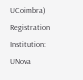UCoimbra)
Registration Institution: UNova